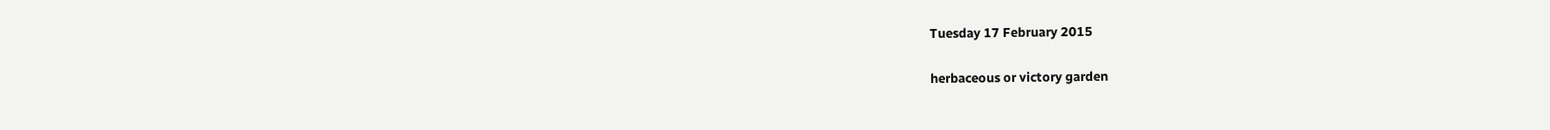Tuesday 17 February 2015

herbaceous or victory garden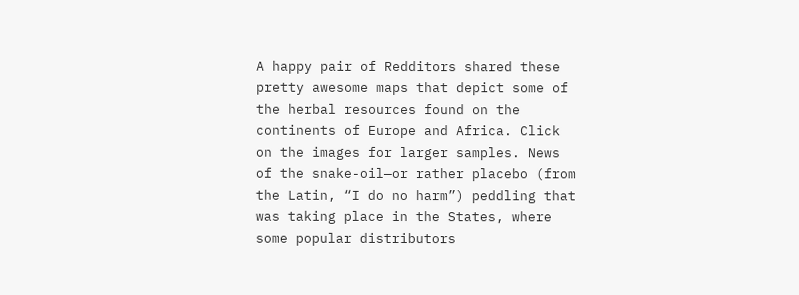A happy pair of Redditors shared these pretty awesome maps that depict some of the herbal resources found on the continents of Europe and Africa. Click on the images for larger samples. News of the snake-oil—or rather placebo (from the Latin, “I do no harm”) peddling that was taking place in the States, where some popular distributors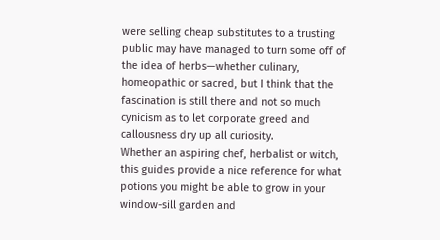were selling cheap substitutes to a trusting public may have managed to turn some off of the idea of herbs—whether culinary, homeopathic or sacred, but I think that the fascination is still there and not so much cynicism as to let corporate greed and callousness dry up all curiosity.
Whether an aspiring chef, herbalist or witch, this guides provide a nice reference for what potions you might be able to grow in your window-sill garden and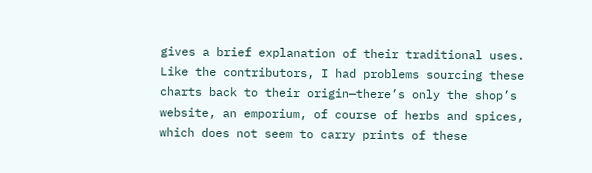gives a brief explanation of their traditional uses.  Like the contributors, I had problems sourcing these charts back to their origin—there’s only the shop’s website, an emporium, of course of herbs and spices, which does not seem to carry prints of these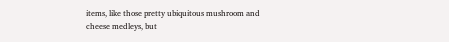items, like those pretty ubiquitous mushroom and cheese medleys, but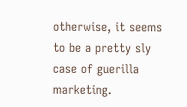otherwise, it seems to be a pretty sly case of guerilla marketing.